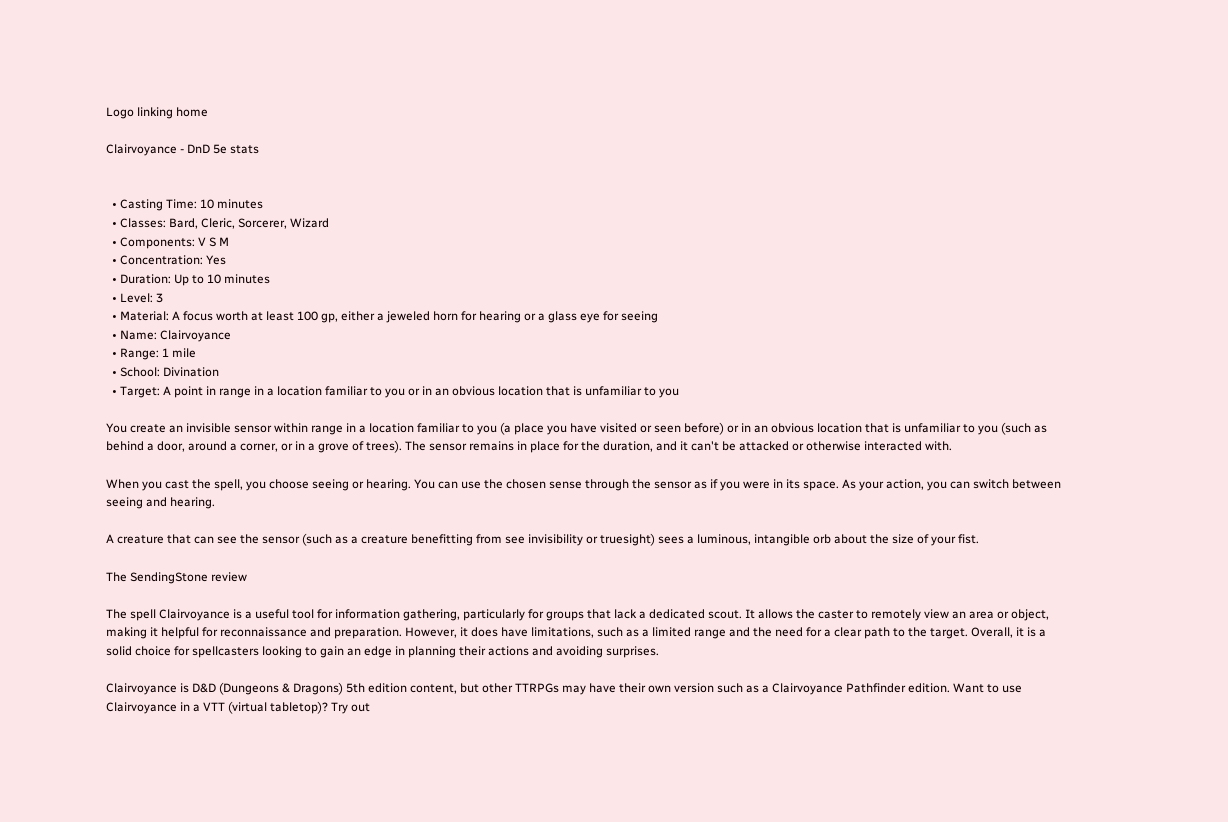Logo linking home

Clairvoyance - DnD 5e stats


  • Casting Time: 10 minutes
  • Classes: Bard, Cleric, Sorcerer, Wizard
  • Components: V S M
  • Concentration: Yes
  • Duration: Up to 10 minutes
  • Level: 3
  • Material: A focus worth at least 100 gp, either a jeweled horn for hearing or a glass eye for seeing
  • Name: Clairvoyance
  • Range: 1 mile
  • School: Divination
  • Target: A point in range in a location familiar to you or in an obvious location that is unfamiliar to you

You create an invisible sensor within range in a location familiar to you (a place you have visited or seen before) or in an obvious location that is unfamiliar to you (such as behind a door, around a corner, or in a grove of trees). The sensor remains in place for the duration, and it can't be attacked or otherwise interacted with.

When you cast the spell, you choose seeing or hearing. You can use the chosen sense through the sensor as if you were in its space. As your action, you can switch between seeing and hearing.

A creature that can see the sensor (such as a creature benefitting from see invisibility or truesight) sees a luminous, intangible orb about the size of your fist.

The SendingStone review

The spell Clairvoyance is a useful tool for information gathering, particularly for groups that lack a dedicated scout. It allows the caster to remotely view an area or object, making it helpful for reconnaissance and preparation. However, it does have limitations, such as a limited range and the need for a clear path to the target. Overall, it is a solid choice for spellcasters looking to gain an edge in planning their actions and avoiding surprises.

Clairvoyance is D&D (Dungeons & Dragons) 5th edition content, but other TTRPGs may have their own version such as a Clairvoyance Pathfinder edition. Want to use Clairvoyance in a VTT (virtual tabletop)? Try out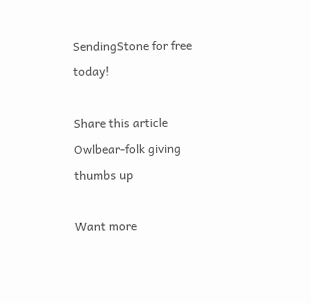SendingStone for free today!

Share this article
Owlbear-folk giving thumbs up

Want more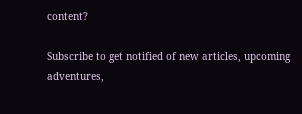content?

Subscribe to get notified of new articles, upcoming adventures,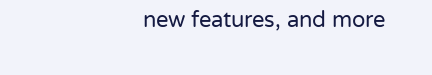new features, and more